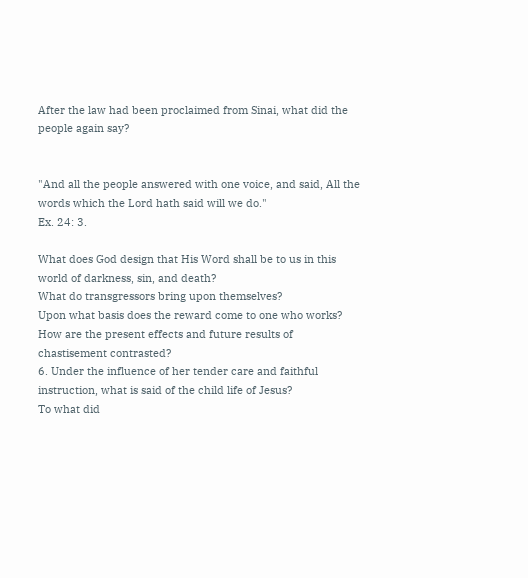After the law had been proclaimed from Sinai, what did the people again say?


"And all the people answered with one voice, and said, All the words which the Lord hath said will we do."
Ex. 24: 3.

What does God design that His Word shall be to us in this world of darkness, sin, and death?
What do transgressors bring upon themselves?
Upon what basis does the reward come to one who works?
How are the present effects and future results of chastisement contrasted?
6. Under the influence of her tender care and faithful instruction, what is said of the child life of Jesus?
To what did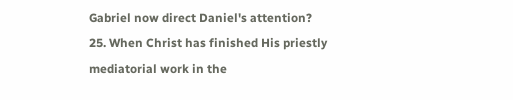Gabriel now direct Daniel's attention?
25. When Christ has finished His priestly mediatorial work in the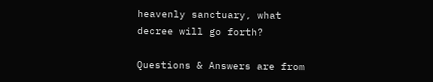heavenly sanctuary, what decree will go forth?

Questions & Answers are from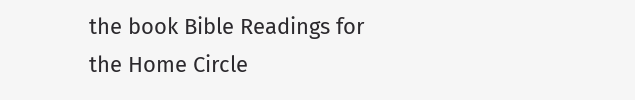the book Bible Readings for the Home Circle